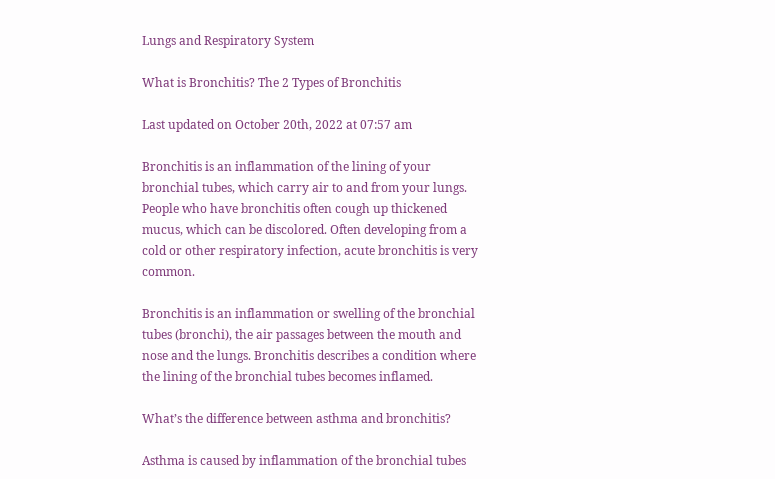Lungs and Respiratory System

What is Bronchitis? The 2 Types of Bronchitis

Last updated on October 20th, 2022 at 07:57 am

Bronchitis is an inflammation of the lining of your bronchial tubes, which carry air to and from your lungs. People who have bronchitis often cough up thickened mucus, which can be discolored. Often developing from a cold or other respiratory infection, acute bronchitis is very common.

Bronchitis is an inflammation or swelling of the bronchial tubes (bronchi), the air passages between the mouth and nose and the lungs. Bronchitis describes a condition where the lining of the bronchial tubes becomes inflamed.

What’s the difference between asthma and bronchitis?

Asthma is caused by inflammation of the bronchial tubes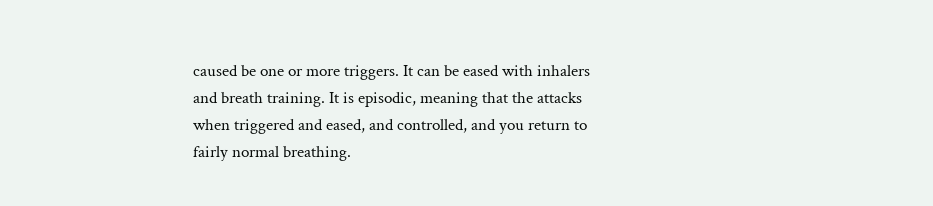caused be one or more triggers. It can be eased with inhalers and breath training. It is episodic, meaning that the attacks when triggered and eased, and controlled, and you return to fairly normal breathing.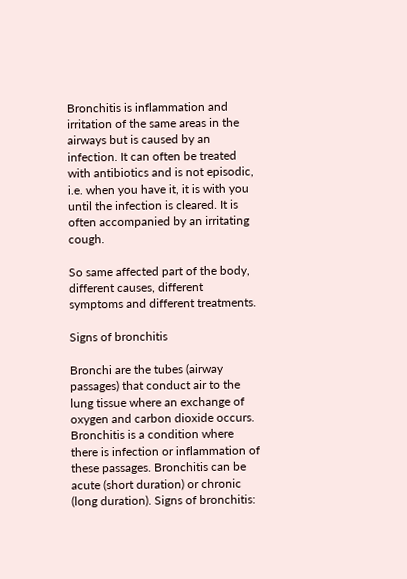Bronchitis is inflammation and irritation of the same areas in the airways but is caused by an infection. It can often be treated with antibiotics and is not episodic, i.e. when you have it, it is with you until the infection is cleared. It is often accompanied by an irritating cough.

So same affected part of the body, different causes, different symptoms and different treatments.

Signs of bronchitis

Bronchi are the tubes (airway passages) that conduct air to the lung tissue where an exchange of oxygen and carbon dioxide occurs. Bronchitis is a condition where there is infection or inflammation of these passages. Bronchitis can be acute (short duration) or chronic (long duration). Signs of bronchitis: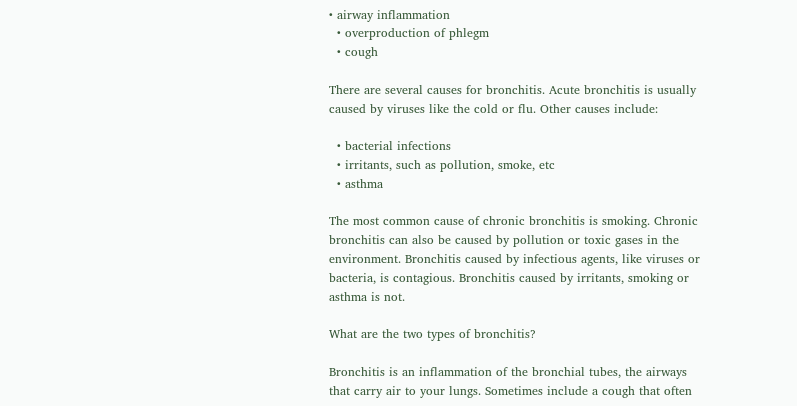• airway inflammation
  • overproduction of phlegm
  • cough

There are several causes for bronchitis. Acute bronchitis is usually caused by viruses like the cold or flu. Other causes include:

  • bacterial infections
  • irritants, such as pollution, smoke, etc
  • asthma

The most common cause of chronic bronchitis is smoking. Chronic bronchitis can also be caused by pollution or toxic gases in the environment. Bronchitis caused by infectious agents, like viruses or bacteria, is contagious. Bronchitis caused by irritants, smoking or asthma is not.

What are the two types of bronchitis?

Bronchitis is an inflammation of the bronchial tubes, the airways that carry air to your lungs. Sometimes include a cough that often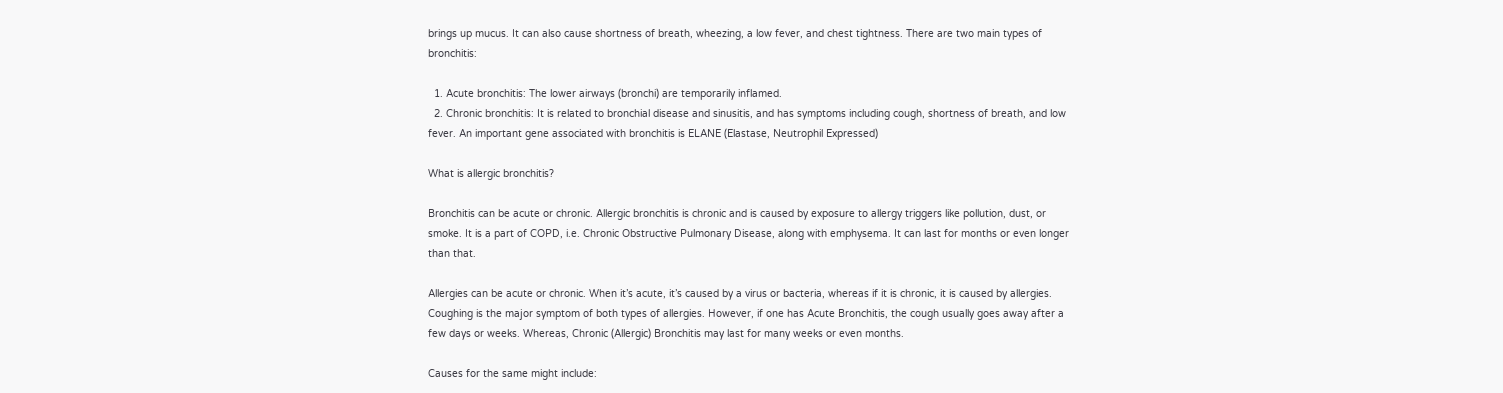brings up mucus. It can also cause shortness of breath, wheezing, a low fever, and chest tightness. There are two main types of bronchitis:

  1. Acute bronchitis: The lower airways (bronchi) are temporarily inflamed.
  2. Chronic bronchitis: It is related to bronchial disease and sinusitis, and has symptoms including cough, shortness of breath, and low fever. An important gene associated with bronchitis is ELANE (Elastase, Neutrophil Expressed)

What is allergic bronchitis?

Bronchitis can be acute or chronic. Allergic bronchitis is chronic and is caused by exposure to allergy triggers like pollution, dust, or smoke. It is a part of COPD, i.e. Chronic Obstructive Pulmonary Disease, along with emphysema. It can last for months or even longer than that.

Allergies can be acute or chronic. When it’s acute, it’s caused by a virus or bacteria, whereas if it is chronic, it is caused by allergies. Coughing is the major symptom of both types of allergies. However, if one has Acute Bronchitis, the cough usually goes away after a few days or weeks. Whereas, Chronic (Allergic) Bronchitis may last for many weeks or even months.

Causes for the same might include: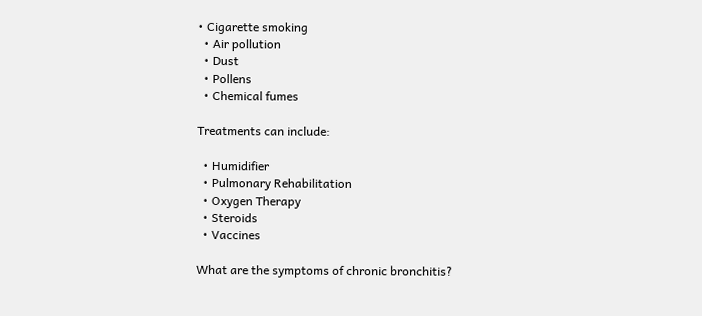• Cigarette smoking
  • Air pollution
  • Dust
  • Pollens
  • Chemical fumes

Treatments can include:

  • Humidifier
  • Pulmonary Rehabilitation
  • Oxygen Therapy
  • Steroids
  • Vaccines

What are the symptoms of chronic bronchitis?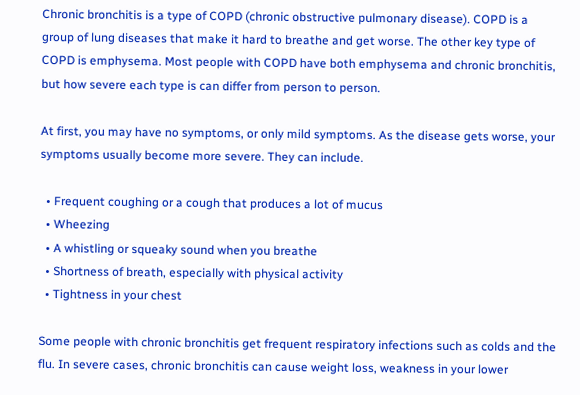Chronic bronchitis is a type of COPD (chronic obstructive pulmonary disease). COPD is a group of lung diseases that make it hard to breathe and get worse. The other key type of COPD is emphysema. Most people with COPD have both emphysema and chronic bronchitis, but how severe each type is can differ from person to person.

At first, you may have no symptoms, or only mild symptoms. As the disease gets worse, your symptoms usually become more severe. They can include.

  • Frequent coughing or a cough that produces a lot of mucus
  • Wheezing
  • A whistling or squeaky sound when you breathe
  • Shortness of breath, especially with physical activity
  • Tightness in your chest

Some people with chronic bronchitis get frequent respiratory infections such as colds and the flu. In severe cases, chronic bronchitis can cause weight loss, weakness in your lower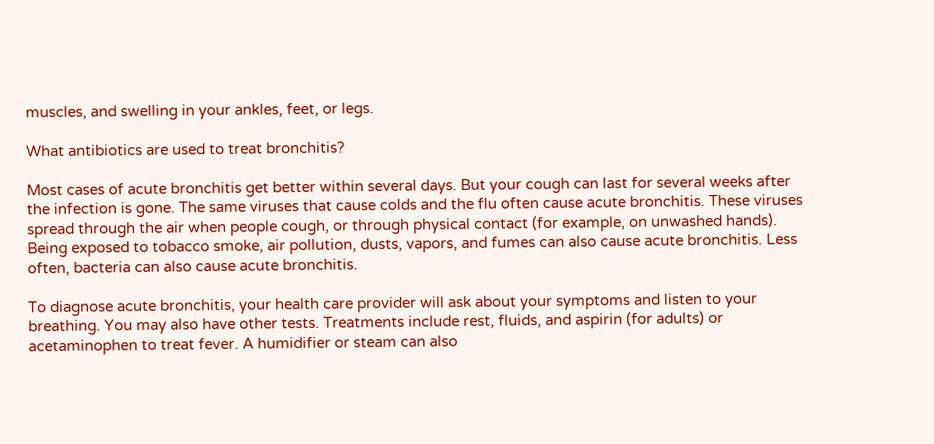muscles, and swelling in your ankles, feet, or legs.

What antibiotics are used to treat bronchitis?

Most cases of acute bronchitis get better within several days. But your cough can last for several weeks after the infection is gone. The same viruses that cause colds and the flu often cause acute bronchitis. These viruses spread through the air when people cough, or through physical contact (for example, on unwashed hands). Being exposed to tobacco smoke, air pollution, dusts, vapors, and fumes can also cause acute bronchitis. Less often, bacteria can also cause acute bronchitis.

To diagnose acute bronchitis, your health care provider will ask about your symptoms and listen to your breathing. You may also have other tests. Treatments include rest, fluids, and aspirin (for adults) or acetaminophen to treat fever. A humidifier or steam can also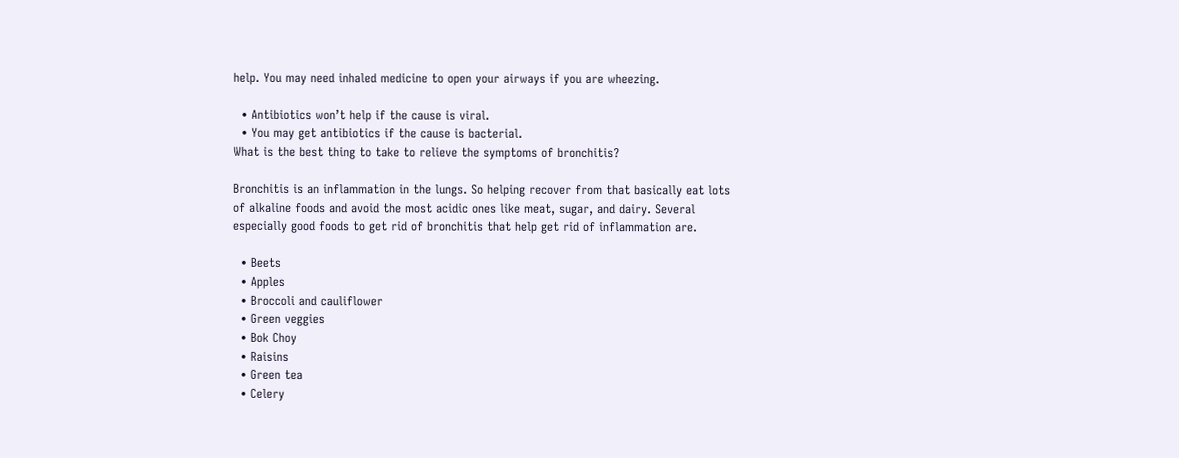help. You may need inhaled medicine to open your airways if you are wheezing.

  • Antibiotics won’t help if the cause is viral.
  • You may get antibiotics if the cause is bacterial.
What is the best thing to take to relieve the symptoms of bronchitis?

Bronchitis is an inflammation in the lungs. So helping recover from that basically eat lots of alkaline foods and avoid the most acidic ones like meat, sugar, and dairy. Several especially good foods to get rid of bronchitis that help get rid of inflammation are.

  • Beets
  • Apples
  • Broccoli and cauliflower
  • Green veggies
  • Bok Choy
  • Raisins
  • Green tea
  • Celery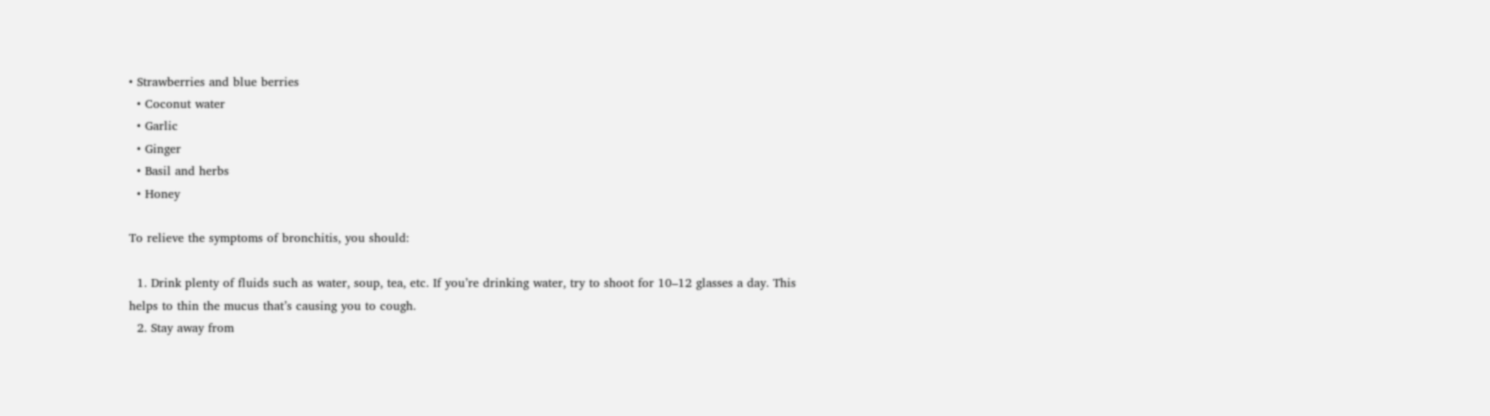• Strawberries and blue berries
  • Coconut water
  • Garlic
  • Ginger
  • Basil and herbs
  • Honey

To relieve the symptoms of bronchitis, you should:

  1. Drink plenty of fluids such as water, soup, tea, etc. If you’re drinking water, try to shoot for 10–12 glasses a day. This helps to thin the mucus that’s causing you to cough.
  2. Stay away from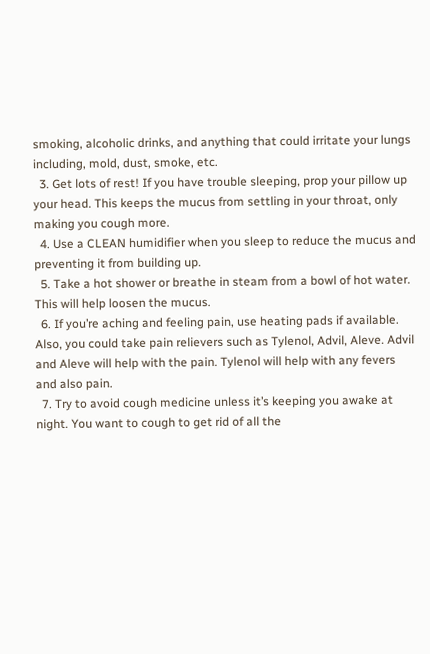smoking, alcoholic drinks, and anything that could irritate your lungs including, mold, dust, smoke, etc.
  3. Get lots of rest! If you have trouble sleeping, prop your pillow up your head. This keeps the mucus from settling in your throat, only making you cough more.
  4. Use a CLEAN humidifier when you sleep to reduce the mucus and preventing it from building up.
  5. Take a hot shower or breathe in steam from a bowl of hot water. This will help loosen the mucus.
  6. If you’re aching and feeling pain, use heating pads if available. Also, you could take pain relievers such as Tylenol, Advil, Aleve. Advil and Aleve will help with the pain. Tylenol will help with any fevers and also pain.
  7. Try to avoid cough medicine unless it’s keeping you awake at night. You want to cough to get rid of all the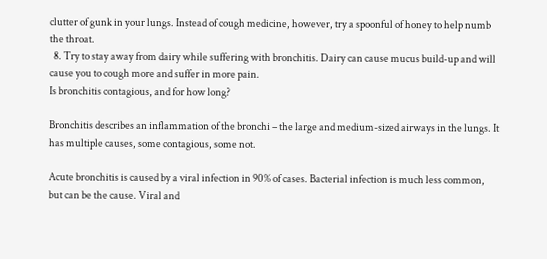clutter of gunk in your lungs. Instead of cough medicine, however, try a spoonful of honey to help numb the throat.
  8. Try to stay away from dairy while suffering with bronchitis. Dairy can cause mucus build-up and will cause you to cough more and suffer in more pain.
Is bronchitis contagious, and for how long?

Bronchitis describes an inflammation of the bronchi – the large and medium-sized airways in the lungs. It has multiple causes, some contagious, some not.

Acute bronchitis is caused by a viral infection in 90% of cases. Bacterial infection is much less common, but can be the cause. Viral and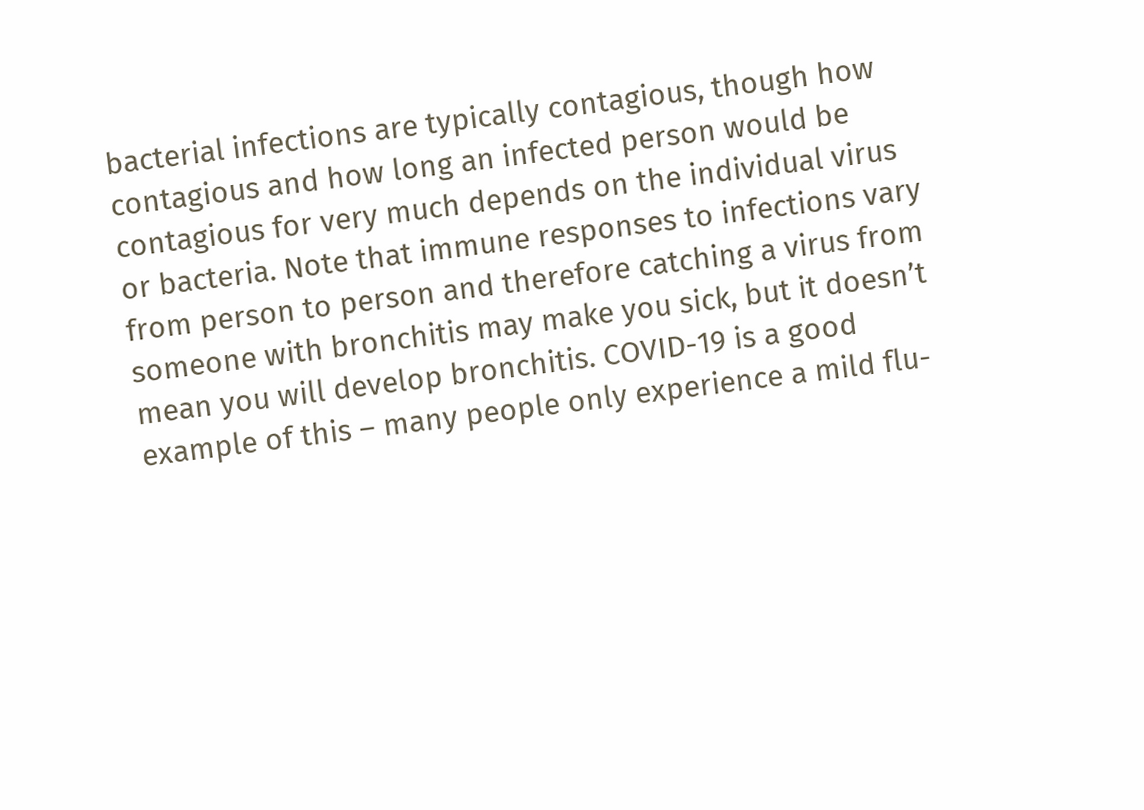bacterial infections are typically contagious, though how contagious and how long an infected person would be contagious for very much depends on the individual virus or bacteria. Note that immune responses to infections vary from person to person and therefore catching a virus from someone with bronchitis may make you sick, but it doesn’t mean you will develop bronchitis. COVID-19 is a good example of this – many people only experience a mild flu-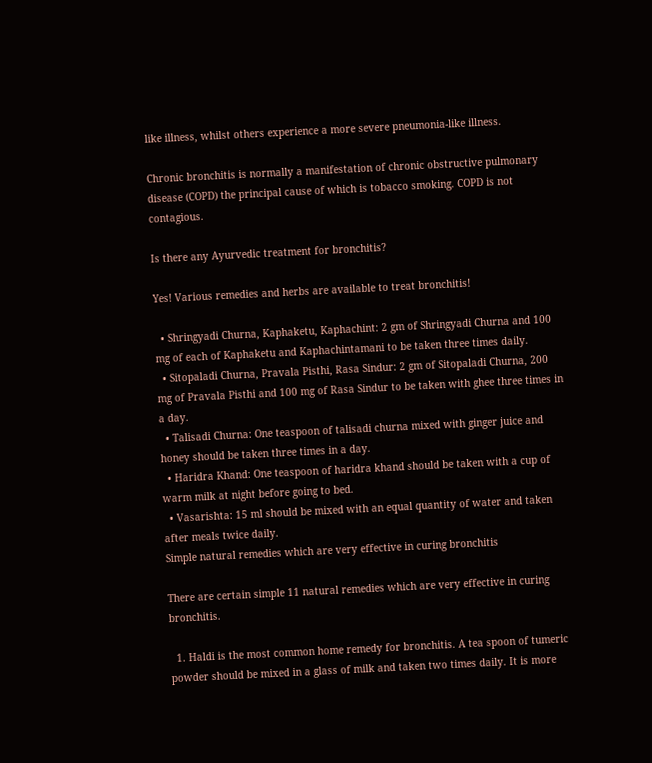like illness, whilst others experience a more severe pneumonia-like illness.

Chronic bronchitis is normally a manifestation of chronic obstructive pulmonary disease (COPD) the principal cause of which is tobacco smoking. COPD is not contagious.

Is there any Ayurvedic treatment for bronchitis?

Yes! Various remedies and herbs are available to treat bronchitis!

  • Shringyadi Churna, Kaphaketu, Kaphachint: 2 gm of Shringyadi Churna and 100 mg of each of Kaphaketu and Kaphachintamani to be taken three times daily.
  • Sitopaladi Churna, Pravala Pisthi, Rasa Sindur: 2 gm of Sitopaladi Churna, 200 mg of Pravala Pisthi and 100 mg of Rasa Sindur to be taken with ghee three times in a day.
  • Talisadi Churna: One teaspoon of talisadi churna mixed with ginger juice and honey should be taken three times in a day.
  • Haridra Khand: One teaspoon of haridra khand should be taken with a cup of warm milk at night before going to bed.
  • Vasarishta: 15 ml should be mixed with an equal quantity of water and taken after meals twice daily.
Simple natural remedies which are very effective in curing bronchitis

There are certain simple 11 natural remedies which are very effective in curing bronchitis.

  1. Haldi is the most common home remedy for bronchitis. A tea spoon of tumeric powder should be mixed in a glass of milk and taken two times daily. It is more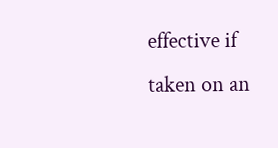effective if taken on an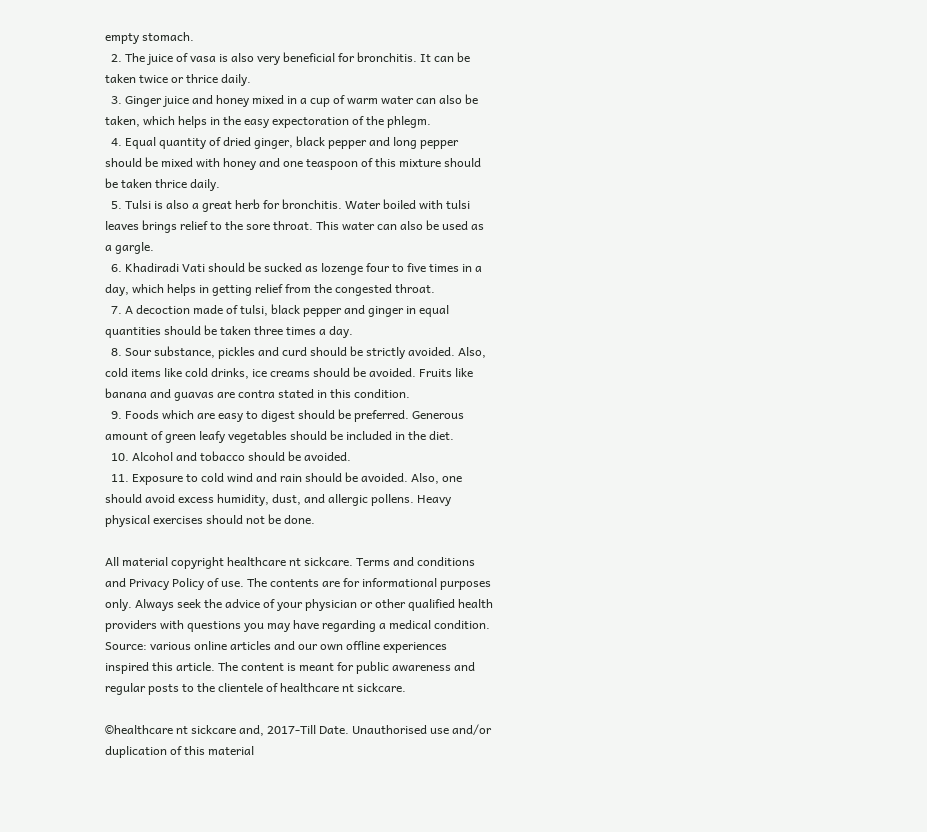empty stomach.
  2. The juice of vasa is also very beneficial for bronchitis. It can be taken twice or thrice daily.
  3. Ginger juice and honey mixed in a cup of warm water can also be taken, which helps in the easy expectoration of the phlegm.
  4. Equal quantity of dried ginger, black pepper and long pepper should be mixed with honey and one teaspoon of this mixture should be taken thrice daily.
  5. Tulsi is also a great herb for bronchitis. Water boiled with tulsi leaves brings relief to the sore throat. This water can also be used as a gargle.
  6. Khadiradi Vati should be sucked as lozenge four to five times in a day, which helps in getting relief from the congested throat.
  7. A decoction made of tulsi, black pepper and ginger in equal quantities should be taken three times a day.
  8. Sour substance, pickles and curd should be strictly avoided. Also, cold items like cold drinks, ice creams should be avoided. Fruits like banana and guavas are contra stated in this condition.
  9. Foods which are easy to digest should be preferred. Generous amount of green leafy vegetables should be included in the diet.
  10. Alcohol and tobacco should be avoided.
  11. Exposure to cold wind and rain should be avoided. Also, one should avoid excess humidity, dust, and allergic pollens. Heavy physical exercises should not be done.

All material copyright healthcare nt sickcare. Terms and conditions and Privacy Policy of use. The contents are for informational purposes only. Always seek the advice of your physician or other qualified health providers with questions you may have regarding a medical condition. Source: various online articles and our own offline experiences inspired this article. The content is meant for public awareness and regular posts to the clientele of healthcare nt sickcare.

©healthcare nt sickcare and, 2017-Till Date. Unauthorised use and/or duplication of this material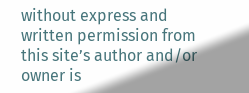without express and written permission from this site’s author and/or owner is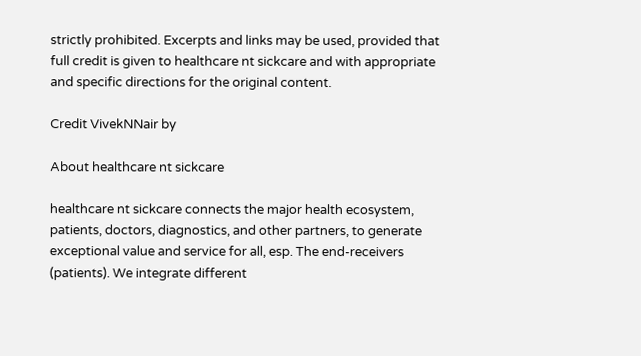strictly prohibited. Excerpts and links may be used, provided that full credit is given to healthcare nt sickcare and with appropriate and specific directions for the original content.

Credit VivekNNair by

About healthcare nt sickcare

healthcare nt sickcare connects the major health ecosystem, patients, doctors, diagnostics, and other partners, to generate exceptional value and service for all, esp. The end-receivers (patients). We integrate different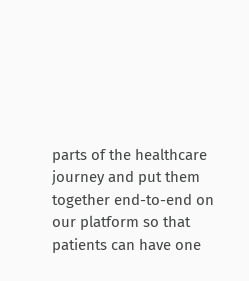parts of the healthcare journey and put them together end-to-end on our platform so that patients can have one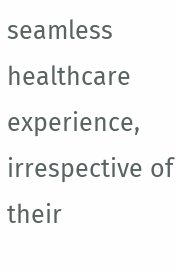seamless healthcare experience, irrespective of their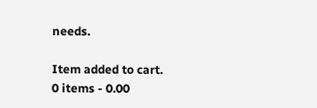needs.

Item added to cart.
0 items - 0.00